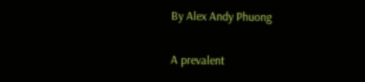By Alex Andy Phuong

A prevalent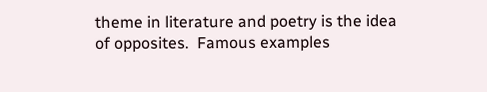theme in literature and poetry is the idea of opposites.  Famous examples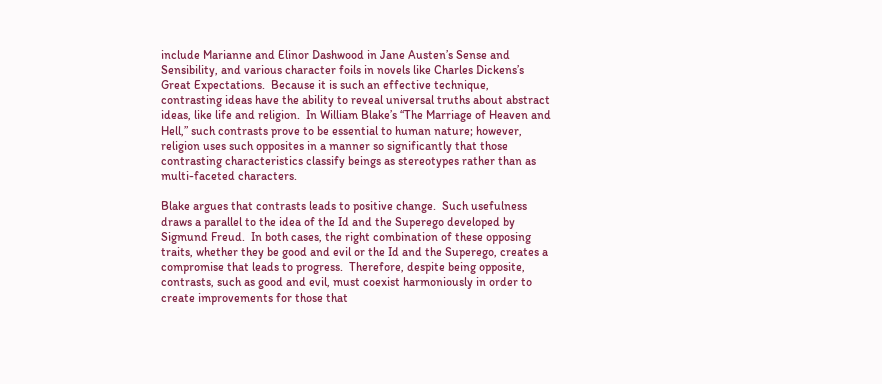include Marianne and Elinor Dashwood in Jane Austen’s Sense and Sensibility, and various character foils in novels like Charles Dickens’s Great Expectations.  Because it is such an effective technique, contrasting ideas have the ability to reveal universal truths about abstract ideas, like life and religion.  In William Blake’s “The Marriage of Heaven and Hell,” such contrasts prove to be essential to human nature; however, religion uses such opposites in a manner so significantly that those contrasting characteristics classify beings as stereotypes rather than as multi-faceted characters.

Blake argues that contrasts leads to positive change.  Such usefulness draws a parallel to the idea of the Id and the Superego developed by Sigmund Freud.  In both cases, the right combination of these opposing traits, whether they be good and evil or the Id and the Superego, creates a compromise that leads to progress.  Therefore, despite being opposite, contrasts, such as good and evil, must coexist harmoniously in order to create improvements for those that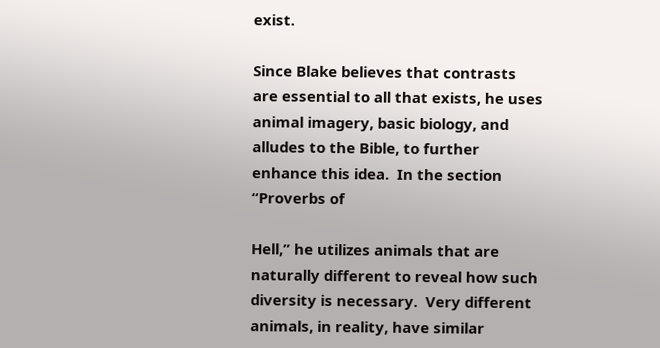exist.

Since Blake believes that contrasts are essential to all that exists, he uses animal imagery, basic biology, and alludes to the Bible, to further enhance this idea.  In the section “Proverbs of

Hell,” he utilizes animals that are naturally different to reveal how such diversity is necessary.  Very different animals, in reality, have similar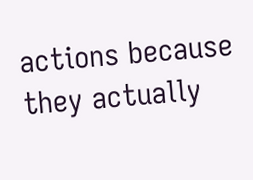actions because they actually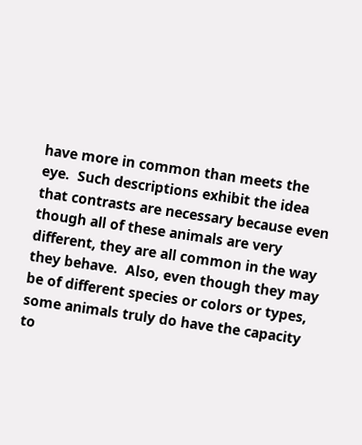have more in common than meets the eye.  Such descriptions exhibit the idea that contrasts are necessary because even though all of these animals are very different, they are all common in the way they behave.  Also, even though they may be of different species or colors or types, some animals truly do have the capacity to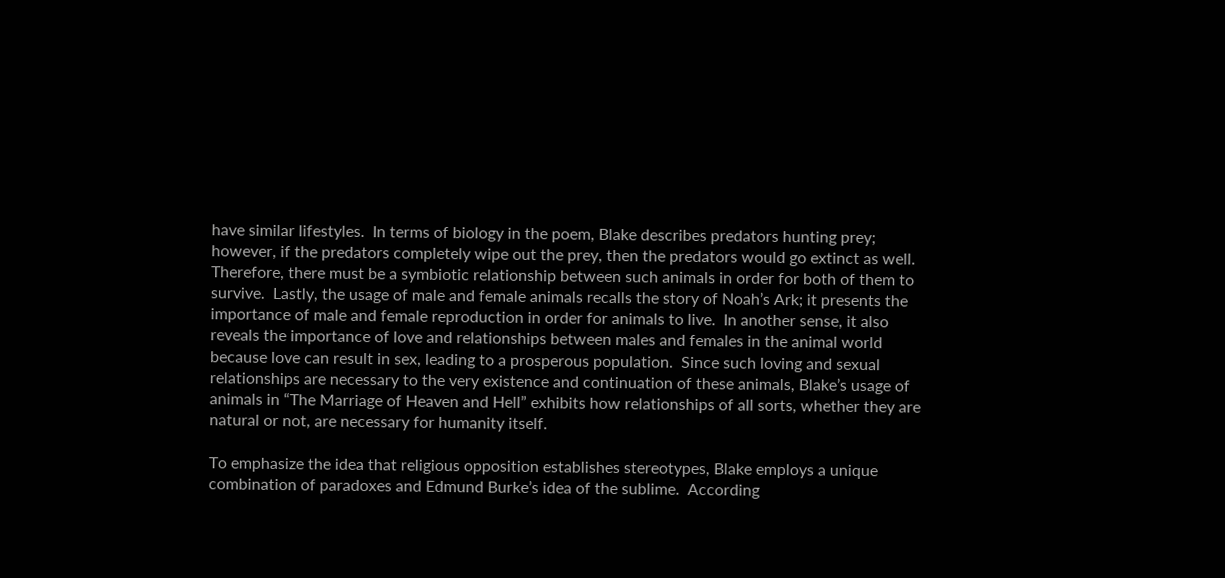have similar lifestyles.  In terms of biology in the poem, Blake describes predators hunting prey; however, if the predators completely wipe out the prey, then the predators would go extinct as well.  Therefore, there must be a symbiotic relationship between such animals in order for both of them to survive.  Lastly, the usage of male and female animals recalls the story of Noah’s Ark; it presents the importance of male and female reproduction in order for animals to live.  In another sense, it also reveals the importance of love and relationships between males and females in the animal world because love can result in sex, leading to a prosperous population.  Since such loving and sexual relationships are necessary to the very existence and continuation of these animals, Blake’s usage of animals in “The Marriage of Heaven and Hell” exhibits how relationships of all sorts, whether they are natural or not, are necessary for humanity itself.

To emphasize the idea that religious opposition establishes stereotypes, Blake employs a unique combination of paradoxes and Edmund Burke’s idea of the sublime.  According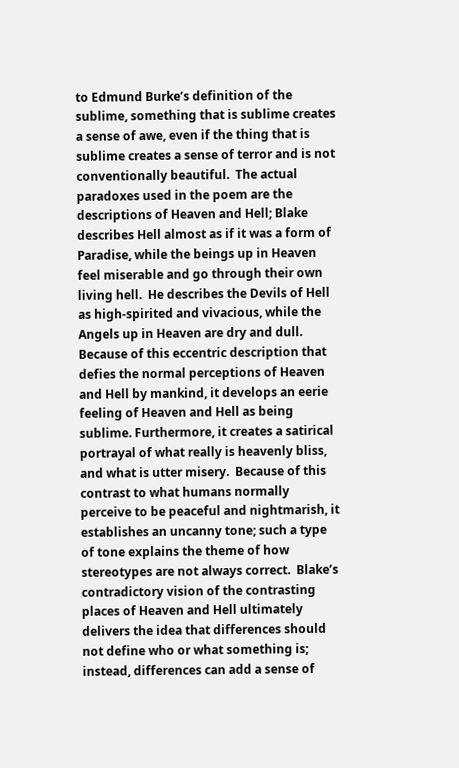to Edmund Burke’s definition of the sublime, something that is sublime creates a sense of awe, even if the thing that is sublime creates a sense of terror and is not conventionally beautiful.  The actual paradoxes used in the poem are the descriptions of Heaven and Hell; Blake describes Hell almost as if it was a form of Paradise, while the beings up in Heaven feel miserable and go through their own living hell.  He describes the Devils of Hell as high-spirited and vivacious, while the Angels up in Heaven are dry and dull.  Because of this eccentric description that defies the normal perceptions of Heaven and Hell by mankind, it develops an eerie feeling of Heaven and Hell as being sublime. Furthermore, it creates a satirical portrayal of what really is heavenly bliss, and what is utter misery.  Because of this contrast to what humans normally perceive to be peaceful and nightmarish, it establishes an uncanny tone; such a type of tone explains the theme of how stereotypes are not always correct.  Blake’s contradictory vision of the contrasting places of Heaven and Hell ultimately delivers the idea that differences should not define who or what something is; instead, differences can add a sense of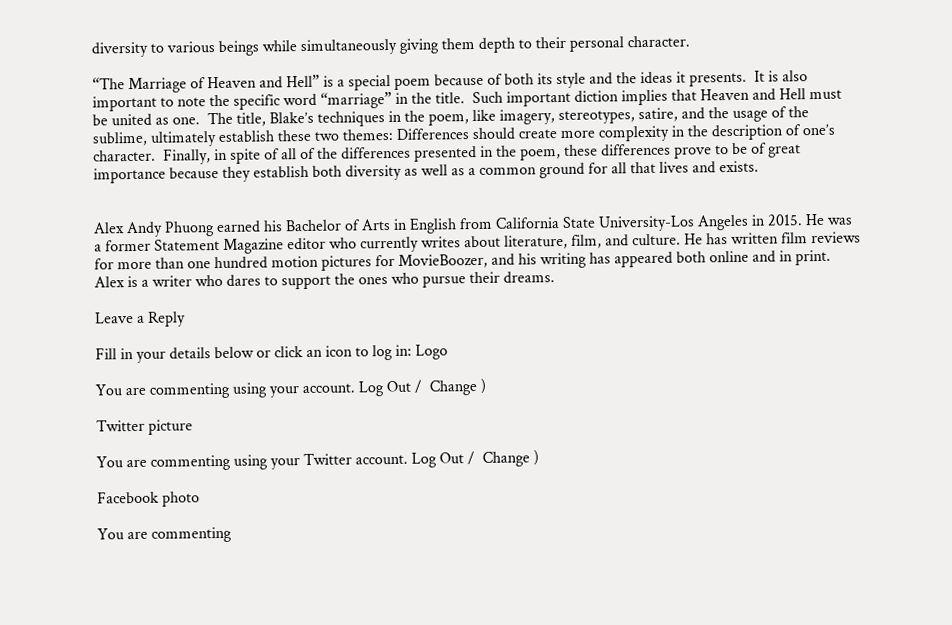diversity to various beings while simultaneously giving them depth to their personal character.

“The Marriage of Heaven and Hell” is a special poem because of both its style and the ideas it presents.  It is also important to note the specific word “marriage” in the title.  Such important diction implies that Heaven and Hell must be united as one.  The title, Blake’s techniques in the poem, like imagery, stereotypes, satire, and the usage of the sublime, ultimately establish these two themes: Differences should create more complexity in the description of one’s character.  Finally, in spite of all of the differences presented in the poem, these differences prove to be of great importance because they establish both diversity as well as a common ground for all that lives and exists.


Alex Andy Phuong earned his Bachelor of Arts in English from California State University-Los Angeles in 2015. He was a former Statement Magazine editor who currently writes about literature, film, and culture. He has written film reviews for more than one hundred motion pictures for MovieBoozer, and his writing has appeared both online and in print. Alex is a writer who dares to support the ones who pursue their dreams.

Leave a Reply

Fill in your details below or click an icon to log in: Logo

You are commenting using your account. Log Out /  Change )

Twitter picture

You are commenting using your Twitter account. Log Out /  Change )

Facebook photo

You are commenting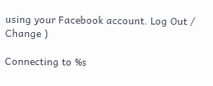using your Facebook account. Log Out /  Change )

Connecting to %s